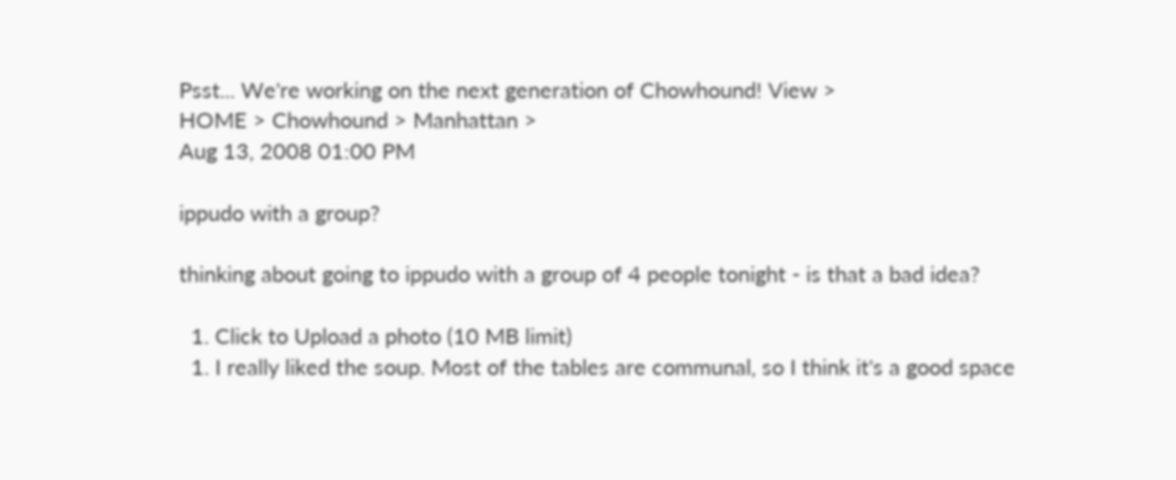Psst... We're working on the next generation of Chowhound! View >
HOME > Chowhound > Manhattan >
Aug 13, 2008 01:00 PM

ippudo with a group?

thinking about going to ippudo with a group of 4 people tonight - is that a bad idea?

  1. Click to Upload a photo (10 MB limit)
  1. I really liked the soup. Most of the tables are communal, so I think it's a good space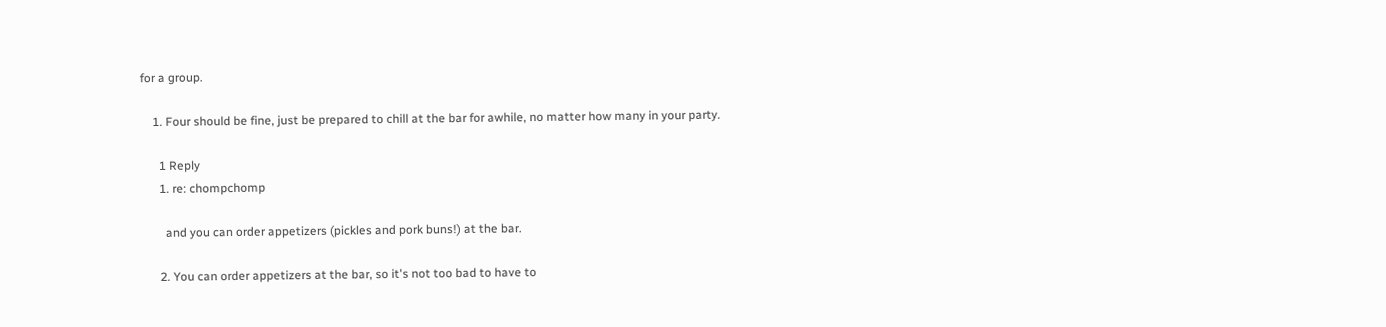for a group.

    1. Four should be fine, just be prepared to chill at the bar for awhile, no matter how many in your party.

      1 Reply
      1. re: chompchomp

        and you can order appetizers (pickles and pork buns!) at the bar.

      2. You can order appetizers at the bar, so it's not too bad to have to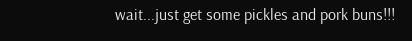wait...just get some pickles and pork buns!!!